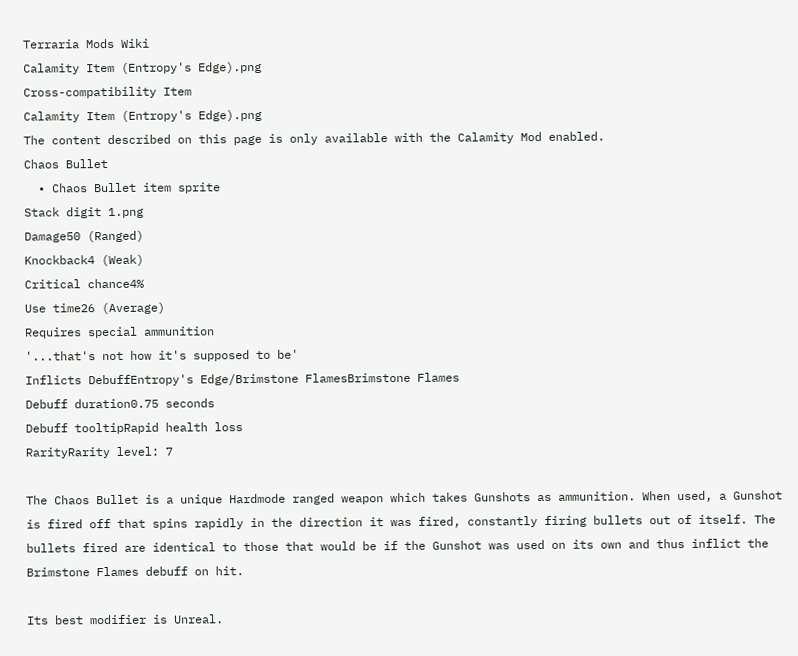Terraria Mods Wiki
Calamity Item (Entropy's Edge).png
Cross-compatibility Item
Calamity Item (Entropy's Edge).png
The content described on this page is only available with the Calamity Mod enabled.
Chaos Bullet
  • Chaos Bullet item sprite
Stack digit 1.png
Damage50 (Ranged)
Knockback4 (Weak)
Critical chance4%
Use time26 (Average)
Requires special ammunition
'...that's not how it's supposed to be'
Inflicts DebuffEntropy's Edge/Brimstone FlamesBrimstone Flames
Debuff duration0.75 seconds
Debuff tooltipRapid health loss
RarityRarity level: 7

The Chaos Bullet is a unique Hardmode ranged weapon which takes Gunshots as ammunition. When used, a Gunshot is fired off that spins rapidly in the direction it was fired, constantly firing bullets out of itself. The bullets fired are identical to those that would be if the Gunshot was used on its own and thus inflict the Brimstone Flames debuff on hit.

Its best modifier is Unreal.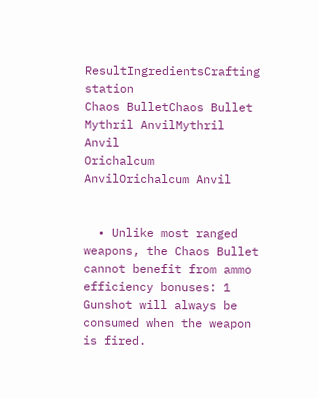ResultIngredientsCrafting station
Chaos BulletChaos Bullet
Mythril AnvilMythril Anvil
Orichalcum AnvilOrichalcum Anvil


  • Unlike most ranged weapons, the Chaos Bullet cannot benefit from ammo efficiency bonuses: 1 Gunshot will always be consumed when the weapon is fired.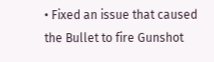• Fixed an issue that caused the Bullet to fire Gunshot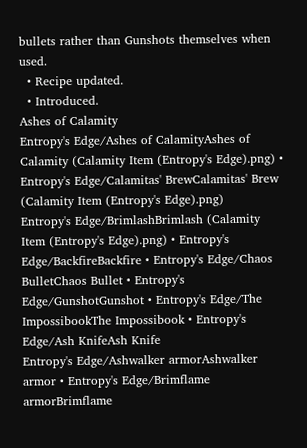bullets rather than Gunshots themselves when used.
  • Recipe updated.
  • Introduced.
Ashes of Calamity
Entropy's Edge/Ashes of CalamityAshes of Calamity (Calamity Item (Entropy's Edge).png) • Entropy's Edge/Calamitas' BrewCalamitas' Brew (Calamity Item (Entropy's Edge).png)
Entropy's Edge/BrimlashBrimlash (Calamity Item (Entropy's Edge).png) • Entropy's Edge/BackfireBackfire • Entropy's Edge/Chaos BulletChaos Bullet • Entropy's Edge/GunshotGunshot • Entropy's Edge/The ImpossibookThe Impossibook • Entropy's Edge/Ash KnifeAsh Knife
Entropy's Edge/Ashwalker armorAshwalker armor • Entropy's Edge/Brimflame armorBrimflame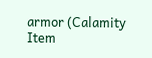armor (Calamity Item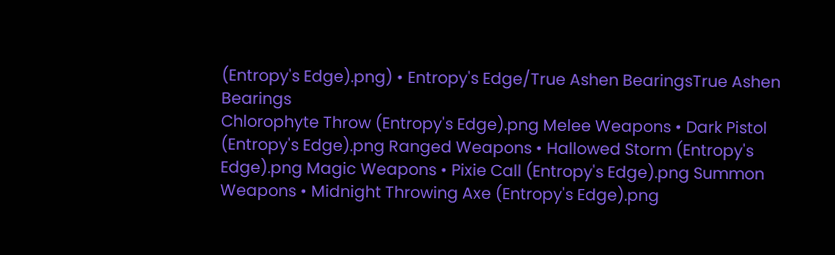(Entropy's Edge).png) • Entropy's Edge/True Ashen BearingsTrue Ashen Bearings
Chlorophyte Throw (Entropy's Edge).png Melee Weapons • Dark Pistol (Entropy's Edge).png Ranged Weapons • Hallowed Storm (Entropy's Edge).png Magic Weapons • Pixie Call (Entropy's Edge).png Summon Weapons • Midnight Throwing Axe (Entropy's Edge).png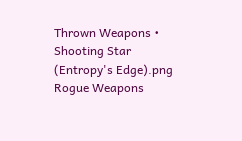Thrown Weapons • Shooting Star (Entropy's Edge).png Rogue Weapons